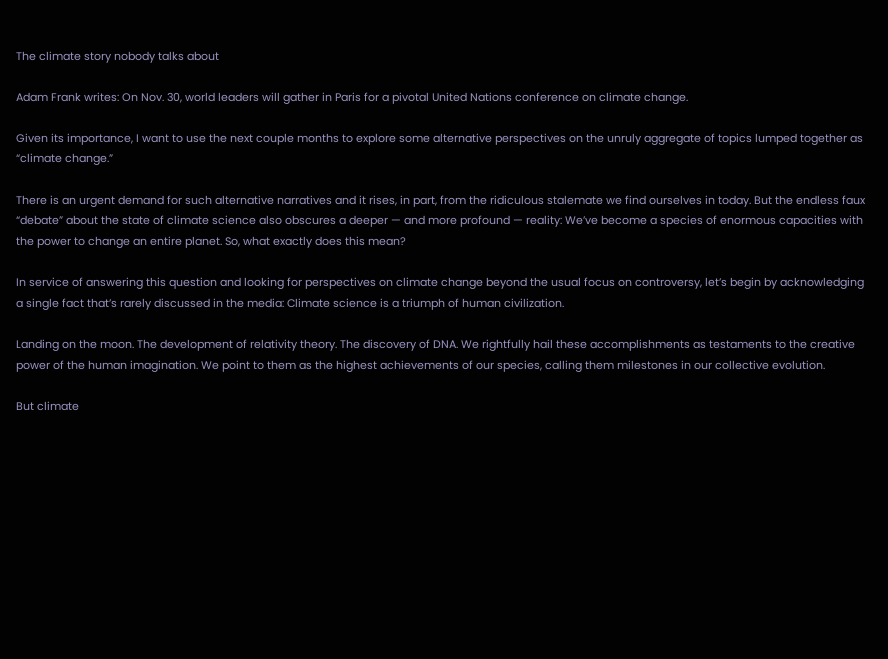The climate story nobody talks about

Adam Frank writes: On Nov. 30, world leaders will gather in Paris for a pivotal United Nations conference on climate change.

Given its importance, I want to use the next couple months to explore some alternative perspectives on the unruly aggregate of topics lumped together as “climate change.”

There is an urgent demand for such alternative narratives and it rises, in part, from the ridiculous stalemate we find ourselves in today. But the endless faux “debate” about the state of climate science also obscures a deeper — and more profound — reality: We’ve become a species of enormous capacities with the power to change an entire planet. So, what exactly does this mean?

In service of answering this question and looking for perspectives on climate change beyond the usual focus on controversy, let’s begin by acknowledging a single fact that’s rarely discussed in the media: Climate science is a triumph of human civilization.

Landing on the moon. The development of relativity theory. The discovery of DNA. We rightfully hail these accomplishments as testaments to the creative power of the human imagination. We point to them as the highest achievements of our species, calling them milestones in our collective evolution.

But climate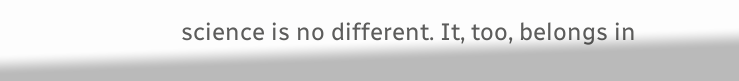science is no different. It, too, belongs in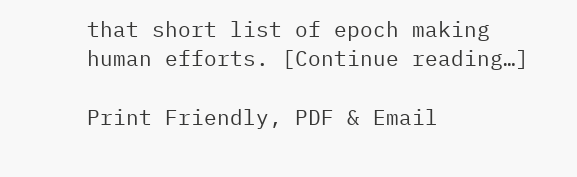that short list of epoch making human efforts. [Continue reading…]

Print Friendly, PDF & Email